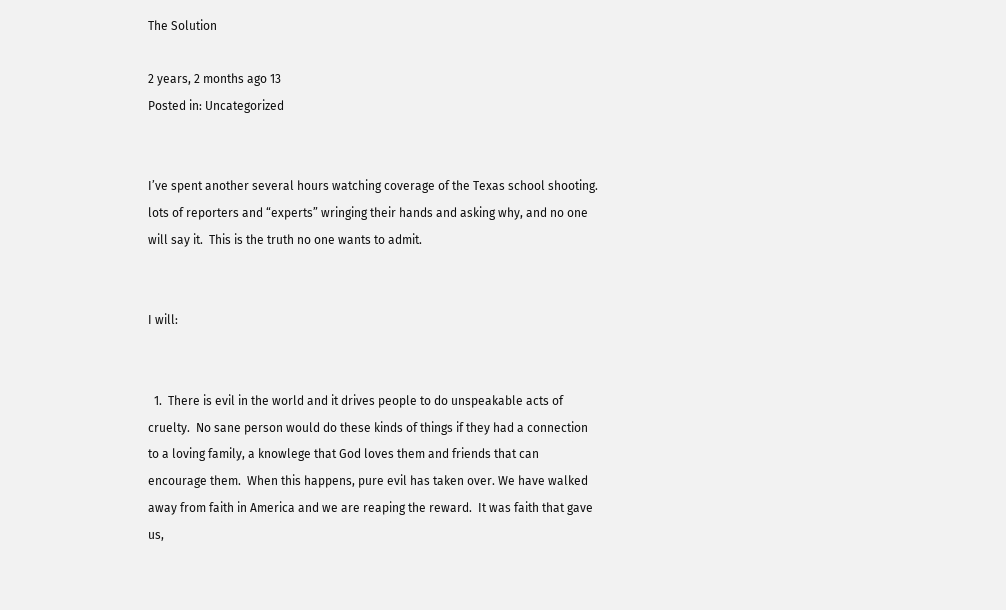The Solution

2 years, 2 months ago 13
Posted in: Uncategorized


I’ve spent another several hours watching coverage of the Texas school shooting. lots of reporters and “experts” wringing their hands and asking why, and no one will say it.  This is the truth no one wants to admit.


I will:


  1.  There is evil in the world and it drives people to do unspeakable acts of cruelty.  No sane person would do these kinds of things if they had a connection to a loving family, a knowlege that God loves them and friends that can encourage them.  When this happens, pure evil has taken over. We have walked away from faith in America and we are reaping the reward.  It was faith that gave us,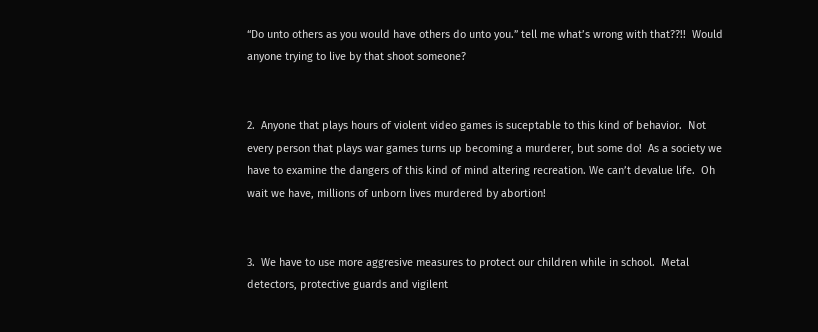“Do unto others as you would have others do unto you.” tell me what’s wrong with that??!!  Would  anyone trying to live by that shoot someone?


2.  Anyone that plays hours of violent video games is suceptable to this kind of behavior.  Not every person that plays war games turns up becoming a murderer, but some do!  As a society we have to examine the dangers of this kind of mind altering recreation. We can’t devalue life.  Oh wait we have, millions of unborn lives murdered by abortion!


3.  We have to use more aggresive measures to protect our children while in school.  Metal detectors, protective guards and vigilent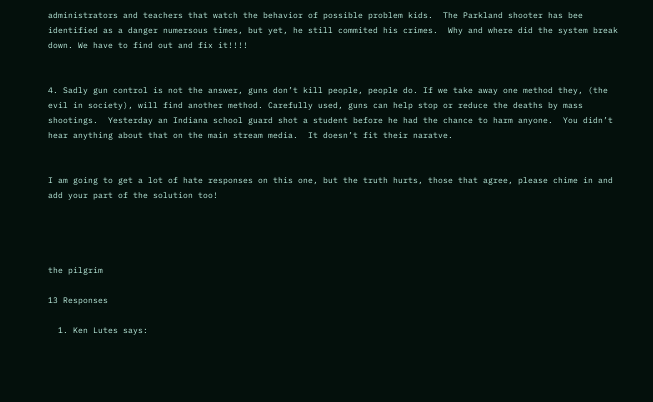administrators and teachers that watch the behavior of possible problem kids.  The Parkland shooter has bee identified as a danger numersous times, but yet, he still commited his crimes.  Why and where did the system break down. We have to find out and fix it!!!!


4. Sadly gun control is not the answer, guns don’t kill people, people do. If we take away one method they, (the evil in society), will find another method. Carefully used, guns can help stop or reduce the deaths by mass shootings.  Yesterday an Indiana school guard shot a student before he had the chance to harm anyone.  You didn’t hear anything about that on the main stream media.  It doesn’t fit their naratve.


I am going to get a lot of hate responses on this one, but the truth hurts, those that agree, please chime in and add your part of the solution too!




the pilgrim

13 Responses

  1. Ken Lutes says: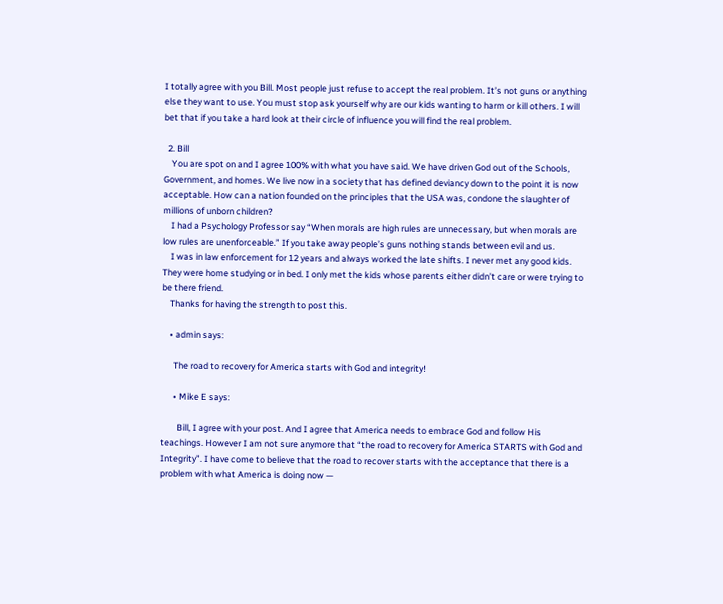I totally agree with you Bill. Most people just refuse to accept the real problem. It’s not guns or anything else they want to use. You must stop ask yourself why are our kids wanting to harm or kill others. I will bet that if you take a hard look at their circle of influence you will find the real problem.

  2. Bill
    You are spot on and I agree 100% with what you have said. We have driven God out of the Schools, Government, and homes. We live now in a society that has defined deviancy down to the point it is now acceptable. How can a nation founded on the principles that the USA was, condone the slaughter of millions of unborn children?
    I had a Psychology Professor say “When morals are high rules are unnecessary, but when morals are low rules are unenforceable.” If you take away people’s guns nothing stands between evil and us.
    I was in law enforcement for 12 years and always worked the late shifts. I never met any good kids. They were home studying or in bed. I only met the kids whose parents either didn’t care or were trying to be there friend.
    Thanks for having the strength to post this.

    • admin says:

      The road to recovery for America starts with God and integrity!

      • Mike E says:

        Bill, I agree with your post. And I agree that America needs to embrace God and follow His teachings. However I am not sure anymore that “the road to recovery for America STARTS with God and Integrity”. I have come to believe that the road to recover starts with the acceptance that there is a problem with what America is doing now —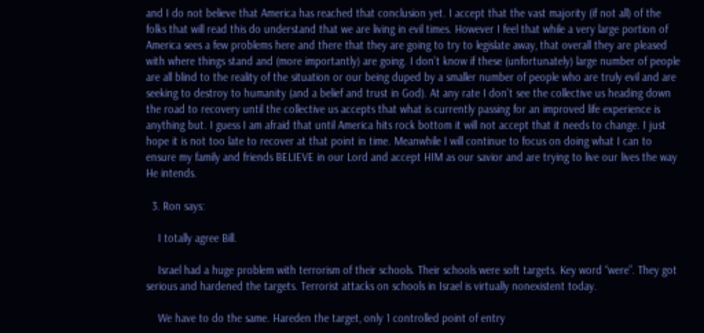and I do not believe that America has reached that conclusion yet. I accept that the vast majority (if not all) of the folks that will read this do understand that we are living in evil times. However I feel that while a very large portion of America sees a few problems here and there that they are going to try to legislate away, that overall they are pleased with where things stand and (more importantly) are going. I don’t know if these (unfortunately) large number of people are all blind to the reality of the situation or our being duped by a smaller number of people who are truly evil and are seeking to destroy to humanity (and a belief and trust in God). At any rate I don’t see the collective us heading down the road to recovery until the collective us accepts that what is currently passing for an improved life experience is anything but. I guess I am afraid that until America hits rock bottom it will not accept that it needs to change. I just hope it is not too late to recover at that point in time. Meanwhile I will continue to focus on doing what I can to ensure my family and friends BELIEVE in our Lord and accept HIM as our savior and are trying to live our lives the way He intends.

  3. Ron says:

    I totally agree Bill.

    Israel had a huge problem with terrorism of their schools. Their schools were soft targets. Key word “were”. They got serious and hardened the targets. Terrorist attacks on schools in Israel is virtually nonexistent today.

    We have to do the same. Hareden the target, only 1 controlled point of entry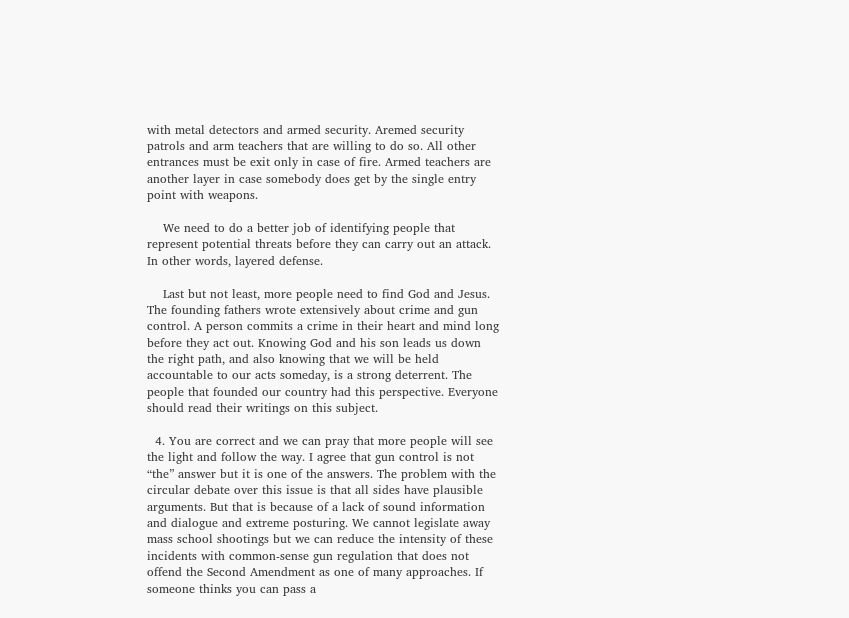with metal detectors and armed security. Aremed security patrols and arm teachers that are willing to do so. All other entrances must be exit only in case of fire. Armed teachers are another layer in case somebody does get by the single entry point with weapons.

    We need to do a better job of identifying people that represent potential threats before they can carry out an attack. In other words, layered defense.

    Last but not least, more people need to find God and Jesus. The founding fathers wrote extensively about crime and gun control. A person commits a crime in their heart and mind long before they act out. Knowing God and his son leads us down the right path, and also knowing that we will be held accountable to our acts someday, is a strong deterrent. The people that founded our country had this perspective. Everyone should read their writings on this subject.

  4. You are correct and we can pray that more people will see the light and follow the way. I agree that gun control is not “the” answer but it is one of the answers. The problem with the circular debate over this issue is that all sides have plausible arguments. But that is because of a lack of sound information and dialogue and extreme posturing. We cannot legislate away mass school shootings but we can reduce the intensity of these incidents with common-sense gun regulation that does not offend the Second Amendment as one of many approaches. If someone thinks you can pass a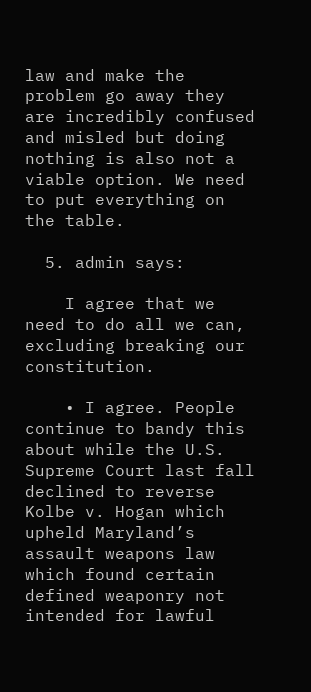law and make the problem go away they are incredibly confused and misled but doing nothing is also not a viable option. We need to put everything on the table.

  5. admin says:

    I agree that we need to do all we can, excluding breaking our constitution.

    • I agree. People continue to bandy this about while the U.S. Supreme Court last fall declined to reverse Kolbe v. Hogan which upheld Maryland’s assault weapons law which found certain defined weaponry not intended for lawful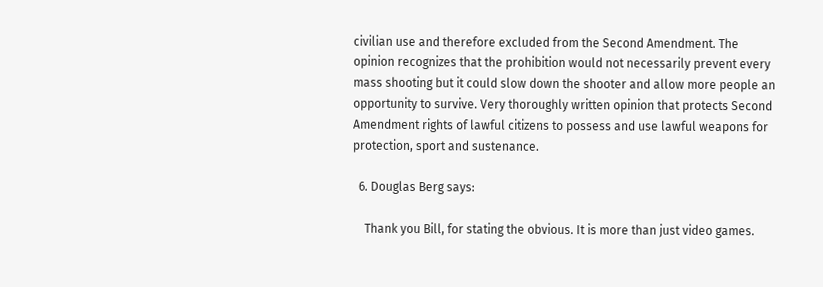civilian use and therefore excluded from the Second Amendment. The opinion recognizes that the prohibition would not necessarily prevent every mass shooting but it could slow down the shooter and allow more people an opportunity to survive. Very thoroughly written opinion that protects Second Amendment rights of lawful citizens to possess and use lawful weapons for protection, sport and sustenance.

  6. Douglas Berg says:

    Thank you Bill, for stating the obvious. It is more than just video games.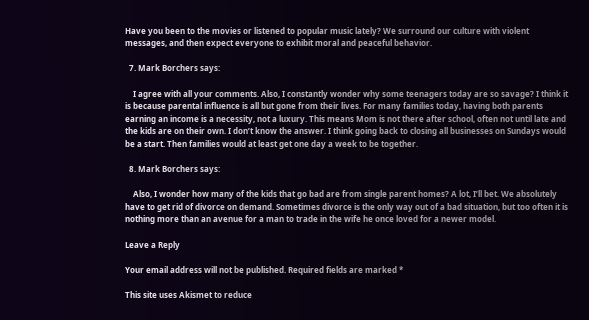Have you been to the movies or listened to popular music lately? We surround our culture with violent messages, and then expect everyone to exhibit moral and peaceful behavior.

  7. Mark Borchers says:

    I agree with all your comments. Also, I constantly wonder why some teenagers today are so savage? I think it is because parental influence is all but gone from their lives. For many families today, having both parents earning an income is a necessity, not a luxury. This means Mom is not there after school, often not until late and the kids are on their own. I don’t know the answer. I think going back to closing all businesses on Sundays would be a start. Then families would at least get one day a week to be together.

  8. Mark Borchers says:

    Also, I wonder how many of the kids that go bad are from single parent homes? A lot, I’ll bet. We absolutely have to get rid of divorce on demand. Sometimes divorce is the only way out of a bad situation, but too often it is nothing more than an avenue for a man to trade in the wife he once loved for a newer model.

Leave a Reply

Your email address will not be published. Required fields are marked *

This site uses Akismet to reduce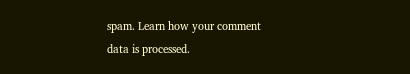spam. Learn how your comment data is processed.